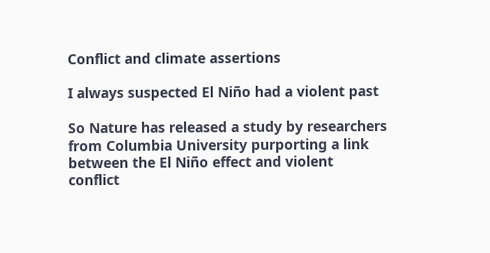Conflict and climate assertions

I always suspected El Niño had a violent past

So Nature has released a study by researchers from Columbia University purporting a link between the El Niño effect and violent conflict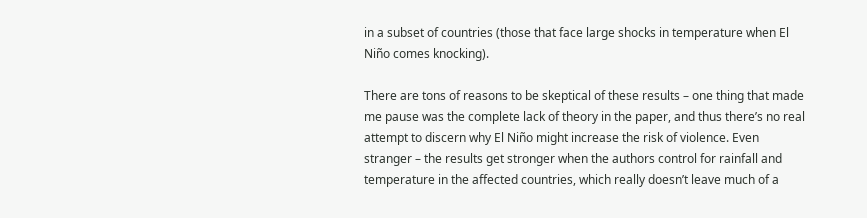in a subset of countries (those that face large shocks in temperature when El Niño comes knocking).

There are tons of reasons to be skeptical of these results – one thing that made me pause was the complete lack of theory in the paper, and thus there’s no real attempt to discern why El Niño might increase the risk of violence. Even stranger – the results get stronger when the authors control for rainfall and temperature in the affected countries, which really doesn’t leave much of a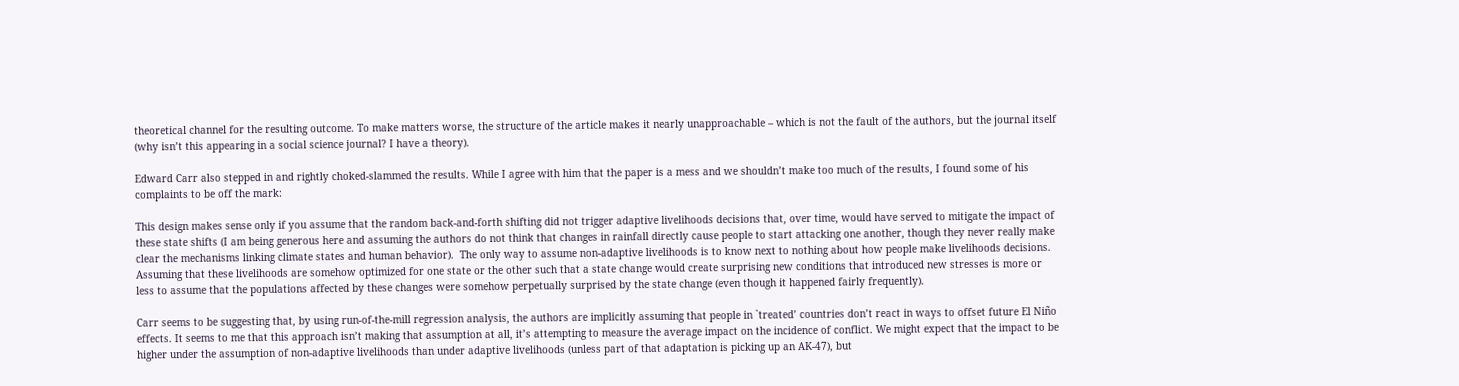theoretical channel for the resulting outcome. To make matters worse, the structure of the article makes it nearly unapproachable – which is not the fault of the authors, but the journal itself (why isn’t this appearing in a social science journal? I have a theory).

Edward Carr also stepped in and rightly choked-slammed the results. While I agree with him that the paper is a mess and we shouldn’t make too much of the results, I found some of his complaints to be off the mark:

This design makes sense only if you assume that the random back-and-forth shifting did not trigger adaptive livelihoods decisions that, over time, would have served to mitigate the impact of these state shifts (I am being generous here and assuming the authors do not think that changes in rainfall directly cause people to start attacking one another, though they never really make clear the mechanisms linking climate states and human behavior).  The only way to assume non-adaptive livelihoods is to know next to nothing about how people make livelihoods decisions.  Assuming that these livelihoods are somehow optimized for one state or the other such that a state change would create surprising new conditions that introduced new stresses is more or less to assume that the populations affected by these changes were somehow perpetually surprised by the state change (even though it happened fairly frequently).

Carr seems to be suggesting that, by using run-of-the-mill regression analysis, the authors are implicitly assuming that people in `treated’ countries don’t react in ways to offset future El Niño effects. It seems to me that this approach isn’t making that assumption at all, it’s attempting to measure the average impact on the incidence of conflict. We might expect that the impact to be higher under the assumption of non-adaptive livelihoods than under adaptive livelihoods (unless part of that adaptation is picking up an AK-47), but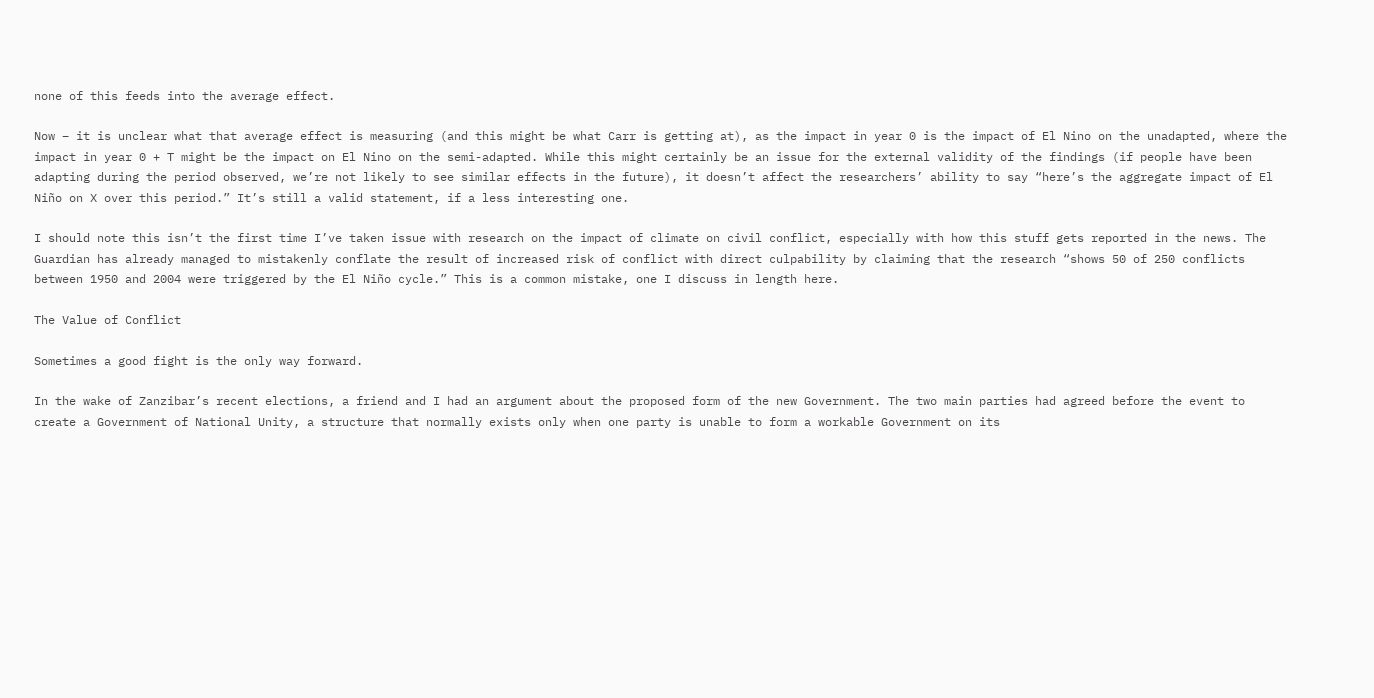none of this feeds into the average effect.

Now – it is unclear what that average effect is measuring (and this might be what Carr is getting at), as the impact in year 0 is the impact of El Nino on the unadapted, where the impact in year 0 + T might be the impact on El Nino on the semi-adapted. While this might certainly be an issue for the external validity of the findings (if people have been adapting during the period observed, we’re not likely to see similar effects in the future), it doesn’t affect the researchers’ ability to say “here’s the aggregate impact of El Niño on X over this period.” It’s still a valid statement, if a less interesting one.

I should note this isn’t the first time I’ve taken issue with research on the impact of climate on civil conflict, especially with how this stuff gets reported in the news. The Guardian has already managed to mistakenly conflate the result of increased risk of conflict with direct culpability by claiming that the research “shows 50 of 250 conflicts between 1950 and 2004 were triggered by the El Niño cycle.” This is a common mistake, one I discuss in length here.

The Value of Conflict

Sometimes a good fight is the only way forward.

In the wake of Zanzibar’s recent elections, a friend and I had an argument about the proposed form of the new Government. The two main parties had agreed before the event to create a Government of National Unity, a structure that normally exists only when one party is unable to form a workable Government on its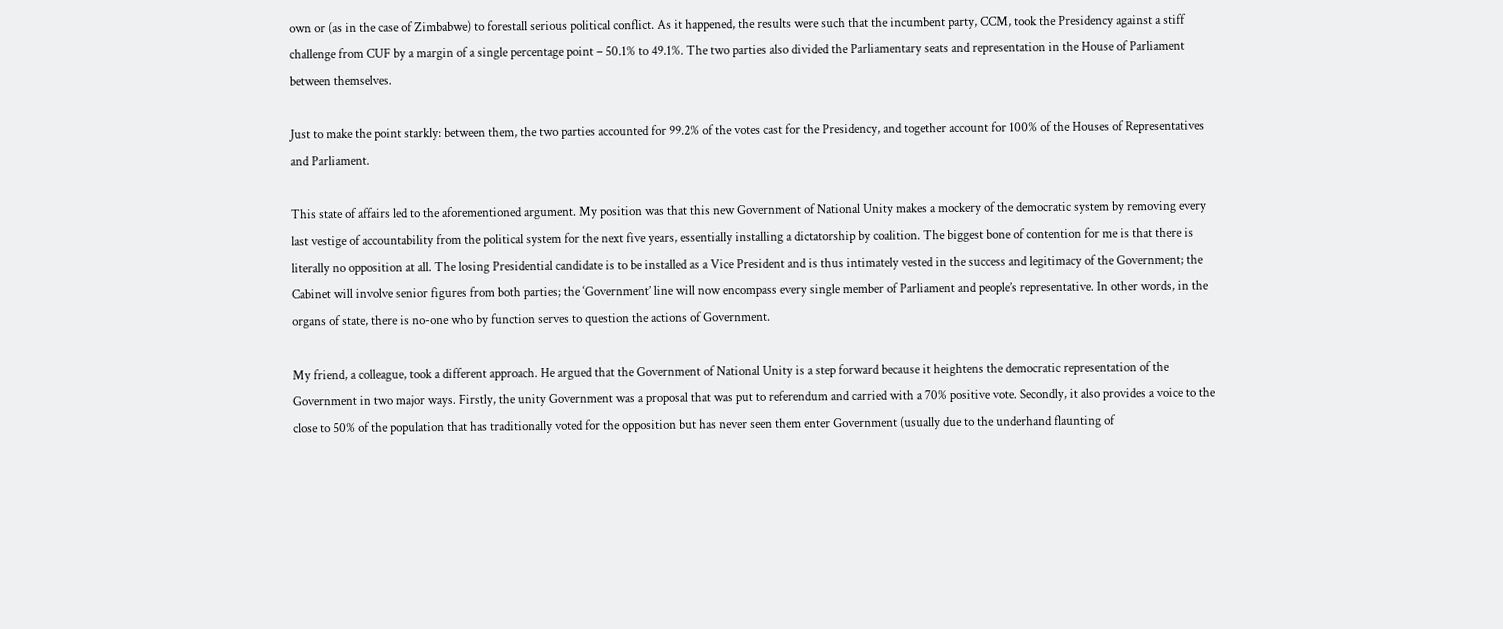own or (as in the case of Zimbabwe) to forestall serious political conflict. As it happened, the results were such that the incumbent party, CCM, took the Presidency against a stiff challenge from CUF by a margin of a single percentage point – 50.1% to 49.1%. The two parties also divided the Parliamentary seats and representation in the House of Parliament between themselves.

Just to make the point starkly: between them, the two parties accounted for 99.2% of the votes cast for the Presidency, and together account for 100% of the Houses of Representatives and Parliament.

This state of affairs led to the aforementioned argument. My position was that this new Government of National Unity makes a mockery of the democratic system by removing every last vestige of accountability from the political system for the next five years, essentially installing a dictatorship by coalition. The biggest bone of contention for me is that there is literally no opposition at all. The losing Presidential candidate is to be installed as a Vice President and is thus intimately vested in the success and legitimacy of the Government; the Cabinet will involve senior figures from both parties; the ‘Government’ line will now encompass every single member of Parliament and people’s representative. In other words, in the organs of state, there is no-one who by function serves to question the actions of Government.

My friend, a colleague, took a different approach. He argued that the Government of National Unity is a step forward because it heightens the democratic representation of the Government in two major ways. Firstly, the unity Government was a proposal that was put to referendum and carried with a 70% positive vote. Secondly, it also provides a voice to the close to 50% of the population that has traditionally voted for the opposition but has never seen them enter Government (usually due to the underhand flaunting of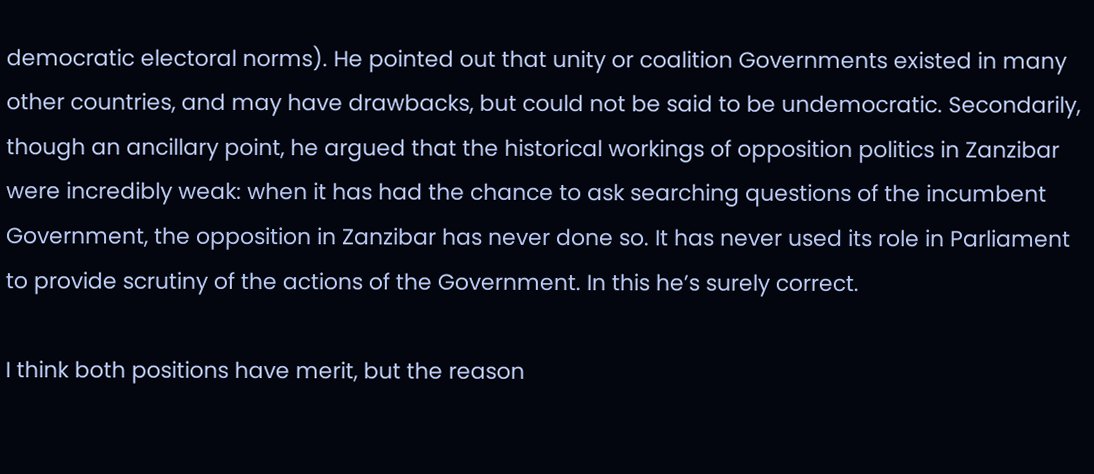democratic electoral norms). He pointed out that unity or coalition Governments existed in many other countries, and may have drawbacks, but could not be said to be undemocratic. Secondarily, though an ancillary point, he argued that the historical workings of opposition politics in Zanzibar were incredibly weak: when it has had the chance to ask searching questions of the incumbent Government, the opposition in Zanzibar has never done so. It has never used its role in Parliament to provide scrutiny of the actions of the Government. In this he’s surely correct.

I think both positions have merit, but the reason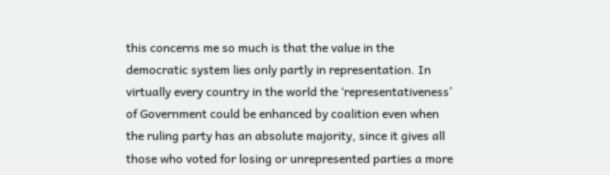this concerns me so much is that the value in the democratic system lies only partly in representation. In virtually every country in the world the ‘representativeness’ of Government could be enhanced by coalition even when the ruling party has an absolute majority, since it gives all those who voted for losing or unrepresented parties a more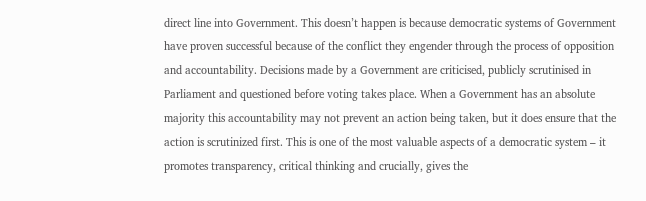direct line into Government. This doesn’t happen is because democratic systems of Government have proven successful because of the conflict they engender through the process of opposition and accountability. Decisions made by a Government are criticised, publicly scrutinised in Parliament and questioned before voting takes place. When a Government has an absolute majority this accountability may not prevent an action being taken, but it does ensure that the action is scrutinized first. This is one of the most valuable aspects of a democratic system – it promotes transparency, critical thinking and crucially, gives the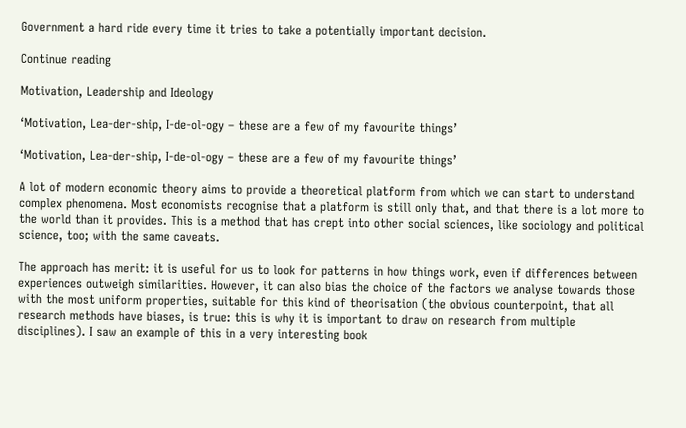Government a hard ride every time it tries to take a potentially important decision.

Continue reading

Motivation, Leadership and Ideology

‘Motivation, Lea-der-ship, I-de-ol-ogy – these are a few of my favourite things’

‘Motivation, Lea-der-ship, I-de-ol-ogy – these are a few of my favourite things’

A lot of modern economic theory aims to provide a theoretical platform from which we can start to understand complex phenomena. Most economists recognise that a platform is still only that, and that there is a lot more to the world than it provides. This is a method that has crept into other social sciences, like sociology and political science, too; with the same caveats.

The approach has merit: it is useful for us to look for patterns in how things work, even if differences between experiences outweigh similarities. However, it can also bias the choice of the factors we analyse towards those with the most uniform properties, suitable for this kind of theorisation (the obvious counterpoint, that all research methods have biases, is true: this is why it is important to draw on research from multiple disciplines). I saw an example of this in a very interesting book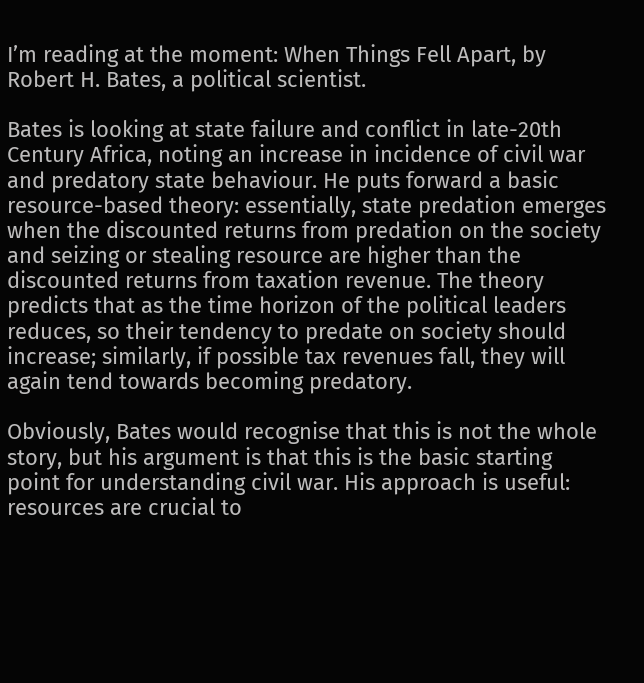I’m reading at the moment: When Things Fell Apart, by Robert H. Bates, a political scientist.

Bates is looking at state failure and conflict in late-20th Century Africa, noting an increase in incidence of civil war and predatory state behaviour. He puts forward a basic resource-based theory: essentially, state predation emerges when the discounted returns from predation on the society and seizing or stealing resource are higher than the discounted returns from taxation revenue. The theory predicts that as the time horizon of the political leaders reduces, so their tendency to predate on society should increase; similarly, if possible tax revenues fall, they will again tend towards becoming predatory.

Obviously, Bates would recognise that this is not the whole story, but his argument is that this is the basic starting point for understanding civil war. His approach is useful: resources are crucial to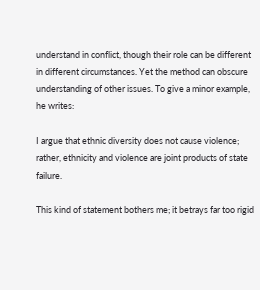understand in conflict, though their role can be different in different circumstances. Yet the method can obscure understanding of other issues. To give a minor example, he writes:

I argue that ethnic diversity does not cause violence; rather, ethnicity and violence are joint products of state failure.

This kind of statement bothers me; it betrays far too rigid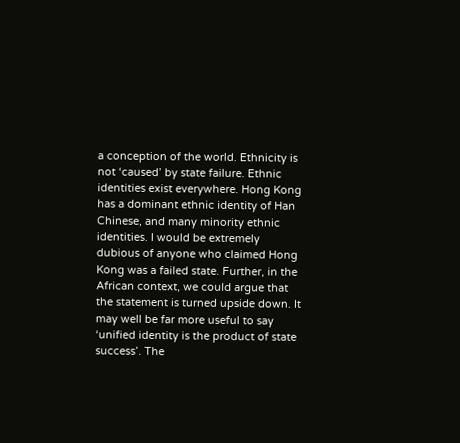a conception of the world. Ethnicity is not ‘caused’ by state failure. Ethnic identities exist everywhere. Hong Kong has a dominant ethnic identity of Han Chinese, and many minority ethnic identities. I would be extremely dubious of anyone who claimed Hong Kong was a failed state. Further, in the African context, we could argue that the statement is turned upside down. It may well be far more useful to say ‘unified identity is the product of state success’. The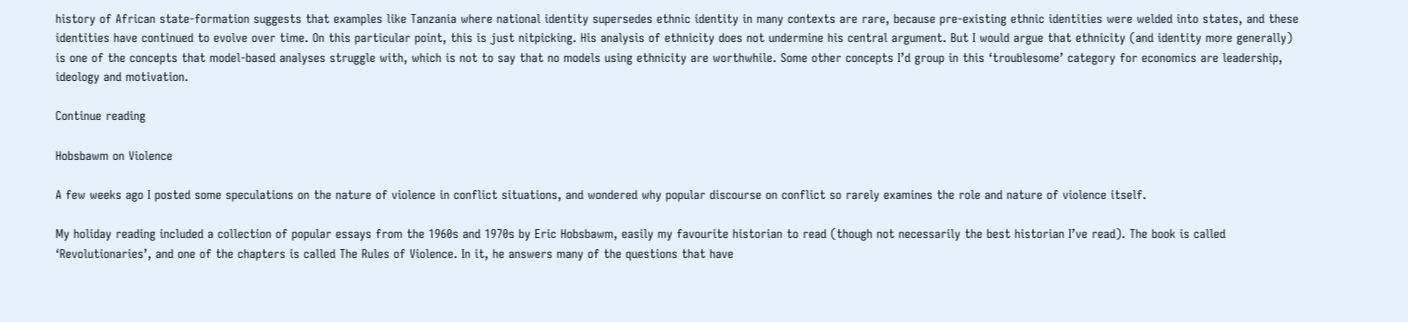history of African state-formation suggests that examples like Tanzania where national identity supersedes ethnic identity in many contexts are rare, because pre-existing ethnic identities were welded into states, and these identities have continued to evolve over time. On this particular point, this is just nitpicking. His analysis of ethnicity does not undermine his central argument. But I would argue that ethnicity (and identity more generally) is one of the concepts that model-based analyses struggle with, which is not to say that no models using ethnicity are worthwhile. Some other concepts I’d group in this ‘troublesome’ category for economics are leadership, ideology and motivation.

Continue reading

Hobsbawm on Violence

A few weeks ago I posted some speculations on the nature of violence in conflict situations, and wondered why popular discourse on conflict so rarely examines the role and nature of violence itself.

My holiday reading included a collection of popular essays from the 1960s and 1970s by Eric Hobsbawm, easily my favourite historian to read (though not necessarily the best historian I’ve read). The book is called ‘Revolutionaries’, and one of the chapters is called The Rules of Violence. In it, he answers many of the questions that have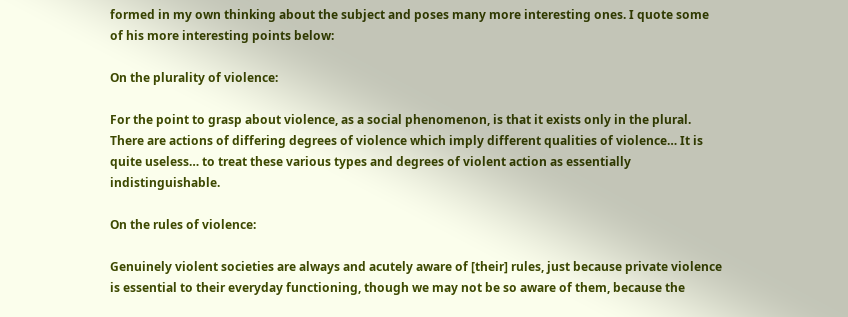formed in my own thinking about the subject and poses many more interesting ones. I quote some of his more interesting points below:

On the plurality of violence:

For the point to grasp about violence, as a social phenomenon, is that it exists only in the plural. There are actions of differing degrees of violence which imply different qualities of violence… It is quite useless… to treat these various types and degrees of violent action as essentially indistinguishable.

On the rules of violence:

Genuinely violent societies are always and acutely aware of [their] rules, just because private violence is essential to their everyday functioning, though we may not be so aware of them, because the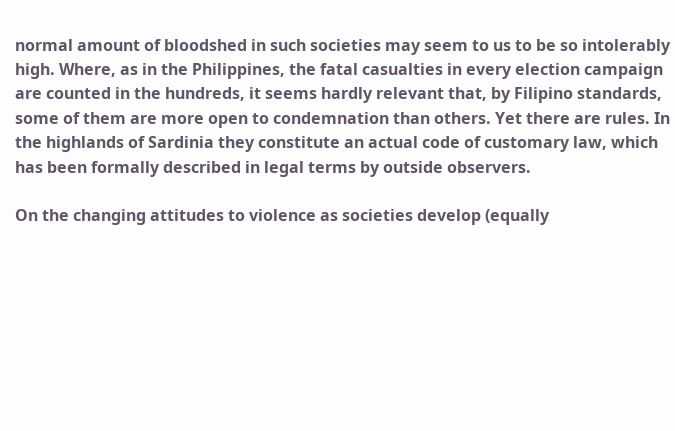normal amount of bloodshed in such societies may seem to us to be so intolerably high. Where, as in the Philippines, the fatal casualties in every election campaign are counted in the hundreds, it seems hardly relevant that, by Filipino standards, some of them are more open to condemnation than others. Yet there are rules. In the highlands of Sardinia they constitute an actual code of customary law, which has been formally described in legal terms by outside observers.

On the changing attitudes to violence as societies develop (equally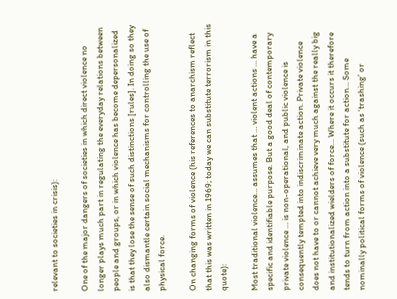relevant to societies in crisis):

One of the major dangers of societies in which direct violence no longer plays much part in regulating the everyday relations between people and groups, or in which violence has become depersonalized is that they lose the sense of such distinctions [rules]. In doing so they also dismantle certain social mechanisms for controlling the use of physical force.

On changing forms of violence (his references to anarchism reflect that this was written in 1969; today we can substitute terrorism in this quote):

Most traditional violence… assumes that … violent actions … have a specific and identifiable purpose. But a good deal of contemporary private violence … is non-operational, and public violence is consequently tempted into indiscriminate action. Private violence does not have to or cannot achieve very much against the really big and institutionalized wielders of force… Where it occurs it therefore tends to turn from action into a substitute for action… Some nominally political forms of violence (such as ‘trashing’ or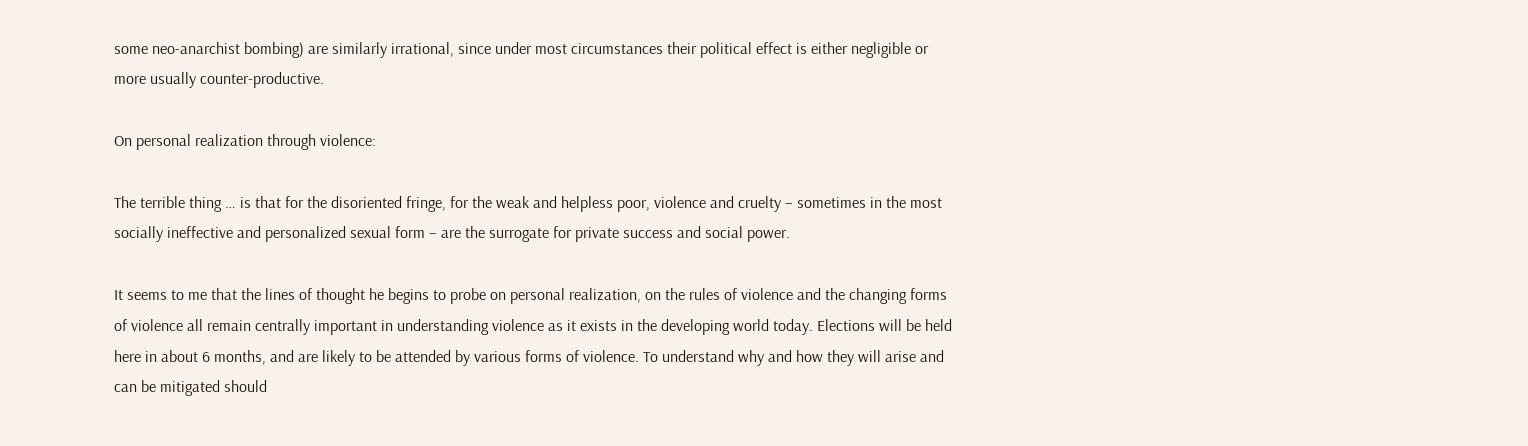some neo-anarchist bombing) are similarly irrational, since under most circumstances their political effect is either negligible or more usually counter-productive.

On personal realization through violence:

The terrible thing … is that for the disoriented fringe, for the weak and helpless poor, violence and cruelty – sometimes in the most socially ineffective and personalized sexual form – are the surrogate for private success and social power.

It seems to me that the lines of thought he begins to probe on personal realization, on the rules of violence and the changing forms of violence all remain centrally important in understanding violence as it exists in the developing world today. Elections will be held here in about 6 months, and are likely to be attended by various forms of violence. To understand why and how they will arise and can be mitigated should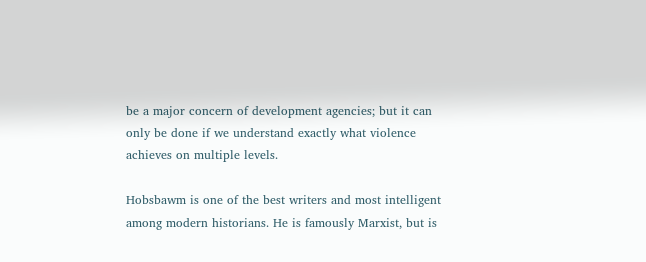be a major concern of development agencies; but it can only be done if we understand exactly what violence achieves on multiple levels.

Hobsbawm is one of the best writers and most intelligent among modern historians. He is famously Marxist, but is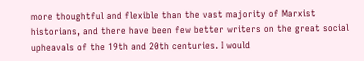more thoughtful and flexible than the vast majority of Marxist historians, and there have been few better writers on the great social upheavals of the 19th and 20th centuries. I would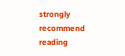strongly recommend reading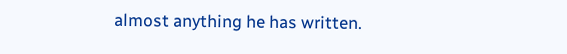almost anything he has written.